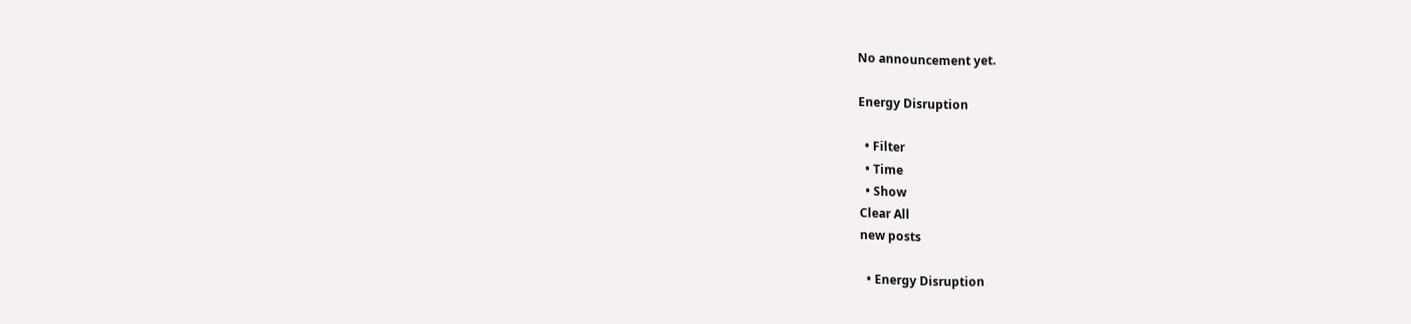No announcement yet.

Energy Disruption

  • Filter
  • Time
  • Show
Clear All
new posts

  • Energy Disruption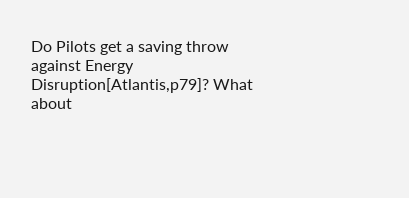Do Pilots get a saving throw against Energy Disruption[Atlantis,p79]? What about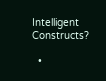Intelligent Constructs?

  •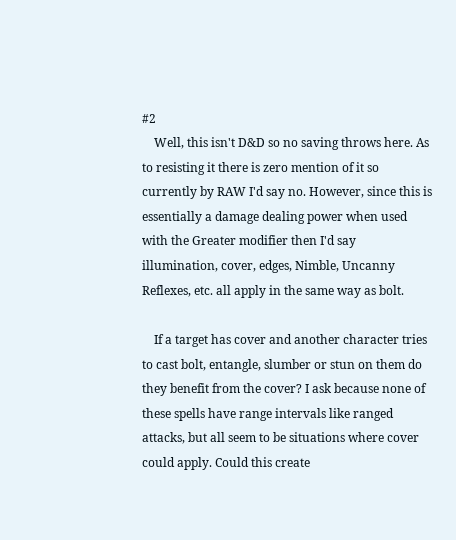#2
    Well, this isn't D&D so no saving throws here. As to resisting it there is zero mention of it so currently by RAW I'd say no. However, since this is essentially a damage dealing power when used with the Greater modifier then I'd say illumination, cover, edges, Nimble, Uncanny Reflexes, etc. all apply in the same way as bolt.

    If a target has cover and another character tries to cast bolt, entangle, slumber or stun on them do they benefit from the cover? I ask because none of these spells have range intervals like ranged attacks, but all seem to be situations where cover could apply. Could this create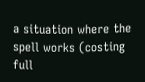a situation where the spell works (costing full